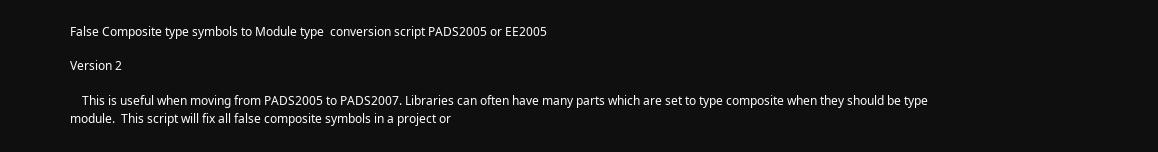False Composite type symbols to Module type  conversion script PADS2005 or EE2005

Version 2

    This is useful when moving from PADS2005 to PADS2007. Libraries can often have many parts which are set to type composite when they should be type module.  This script will fix all false composite symbols in a project or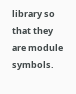library so that they are module symbols.